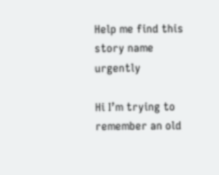Help me find this story name urgently

Hi I’m trying to remember an old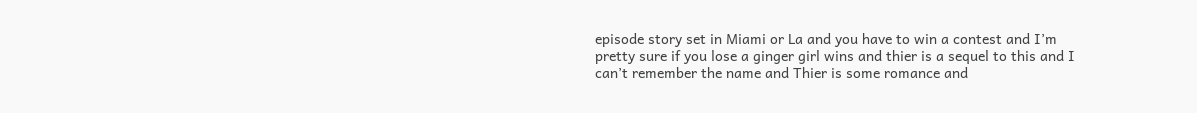episode story set in Miami or La and you have to win a contest and I’m pretty sure if you lose a ginger girl wins and thier is a sequel to this and I can’t remember the name and Thier is some romance and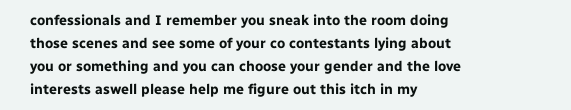confessionals and I remember you sneak into the room doing those scenes and see some of your co contestants lying about you or something and you can choose your gender and the love interests aswell please help me figure out this itch in my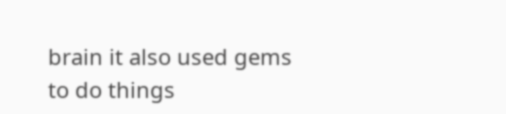brain it also used gems to do things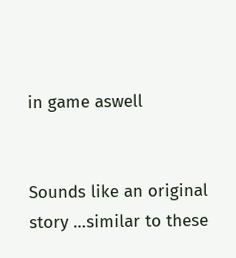in game aswell


Sounds like an original story …similar to these